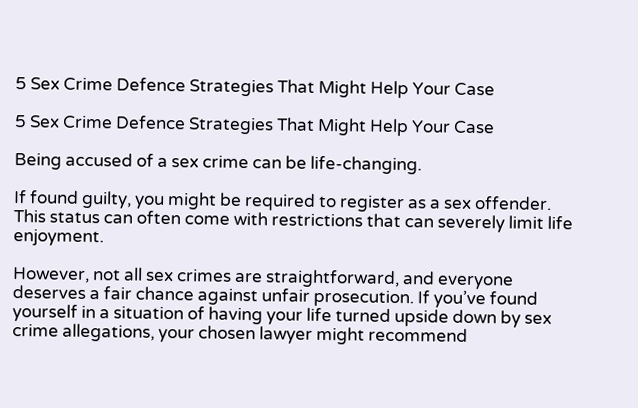5 Sex Crime Defence Strategies That Might Help Your Case

5 Sex Crime Defence Strategies That Might Help Your Case

Being accused of a sex crime can be life-changing.

If found guilty, you might be required to register as a sex offender. This status can often come with restrictions that can severely limit life enjoyment.

However, not all sex crimes are straightforward, and everyone deserves a fair chance against unfair prosecution. If you’ve found yourself in a situation of having your life turned upside down by sex crime allegations, your chosen lawyer might recommend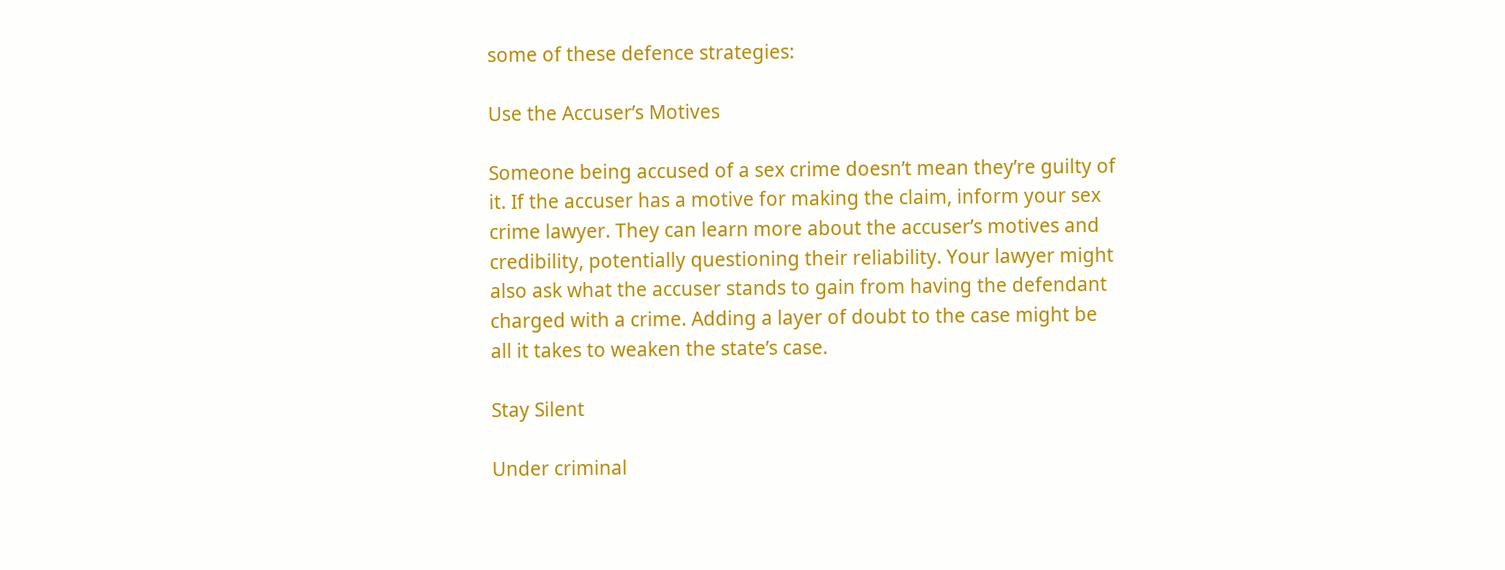some of these defence strategies:

Use the Accuser’s Motives

Someone being accused of a sex crime doesn’t mean they’re guilty of it. If the accuser has a motive for making the claim, inform your sex crime lawyer. They can learn more about the accuser’s motives and credibility, potentially questioning their reliability. Your lawyer might also ask what the accuser stands to gain from having the defendant charged with a crime. Adding a layer of doubt to the case might be all it takes to weaken the state’s case.

Stay Silent

Under criminal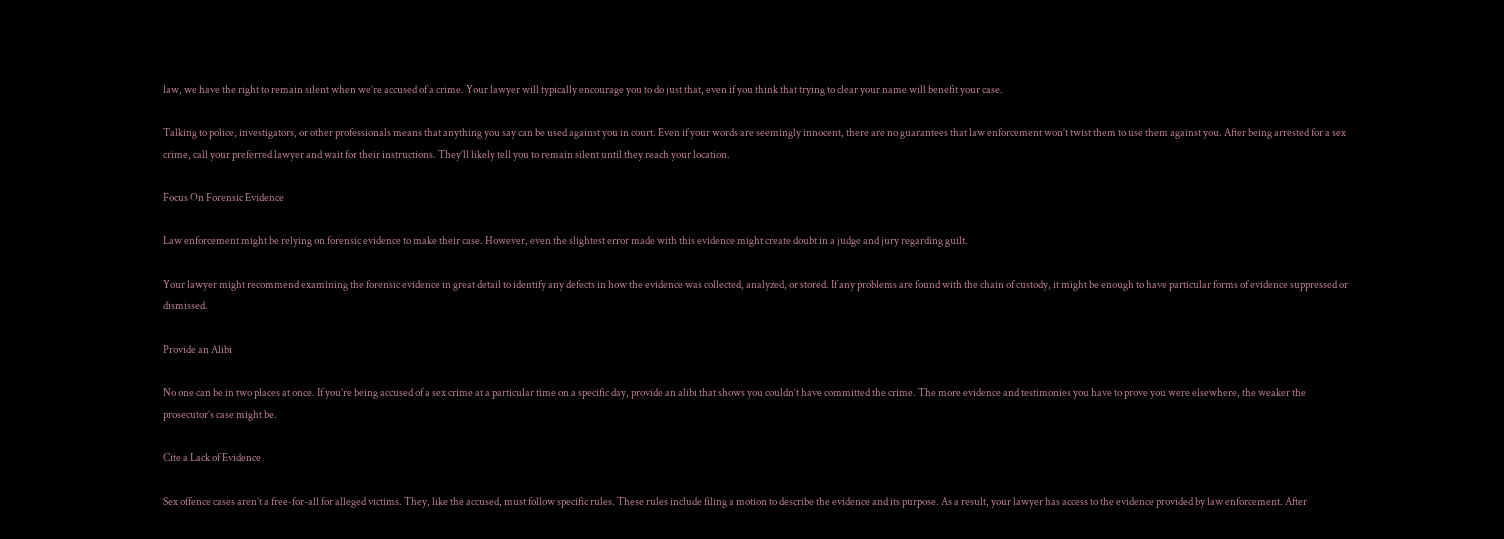law, we have the right to remain silent when we’re accused of a crime. Your lawyer will typically encourage you to do just that, even if you think that trying to clear your name will benefit your case.

Talking to police, investigators, or other professionals means that anything you say can be used against you in court. Even if your words are seemingly innocent, there are no guarantees that law enforcement won’t twist them to use them against you. After being arrested for a sex crime, call your preferred lawyer and wait for their instructions. They’ll likely tell you to remain silent until they reach your location.

Focus On Forensic Evidence

Law enforcement might be relying on forensic evidence to make their case. However, even the slightest error made with this evidence might create doubt in a judge and jury regarding guilt.

Your lawyer might recommend examining the forensic evidence in great detail to identify any defects in how the evidence was collected, analyzed, or stored. If any problems are found with the chain of custody, it might be enough to have particular forms of evidence suppressed or dismissed.

Provide an Alibi

No one can be in two places at once. If you’re being accused of a sex crime at a particular time on a specific day, provide an alibi that shows you couldn’t have committed the crime. The more evidence and testimonies you have to prove you were elsewhere, the weaker the prosecutor’s case might be.

Cite a Lack of Evidence

Sex offence cases aren’t a free-for-all for alleged victims. They, like the accused, must follow specific rules. These rules include filing a motion to describe the evidence and its purpose. As a result, your lawyer has access to the evidence provided by law enforcement. After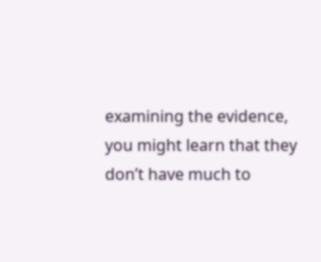examining the evidence, you might learn that they don’t have much to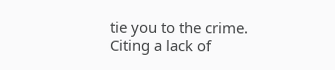tie you to the crime. Citing a lack of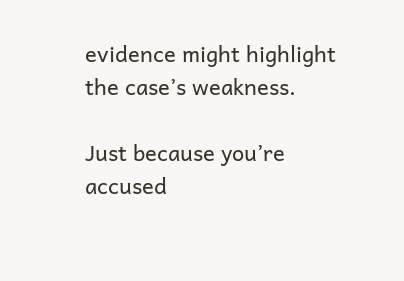evidence might highlight the case’s weakness.

Just because you’re accused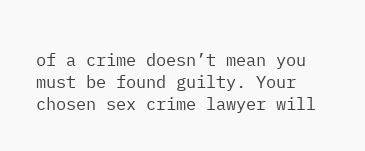of a crime doesn’t mean you must be found guilty. Your chosen sex crime lawyer will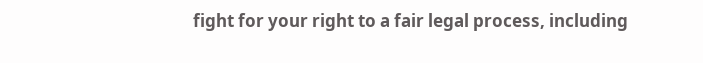fight for your right to a fair legal process, including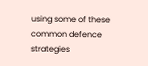using some of these common defence strategies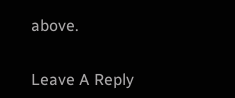above.


Leave A Reply